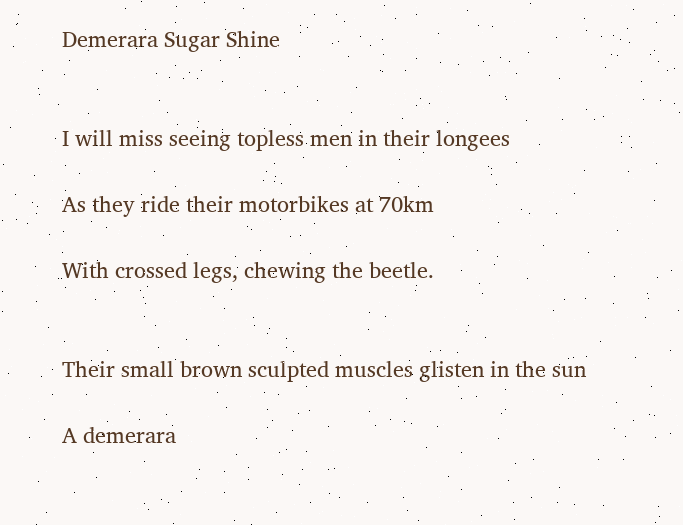Demerara Sugar Shine


I will miss seeing topless men in their longees

As they ride their motorbikes at 70km

With crossed legs, chewing the beetle.


Their small brown sculpted muscles glisten in the sun

A demerara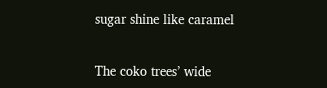sugar shine like caramel


The coko trees’ wide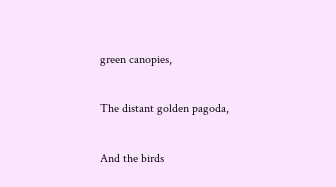green canopies,

The distant golden pagoda,

And the birds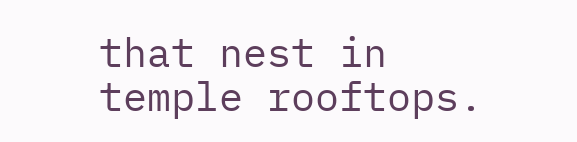that nest in temple rooftops.